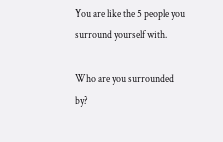You are like the 5 people you surround yourself with.

Who are you surrounded by?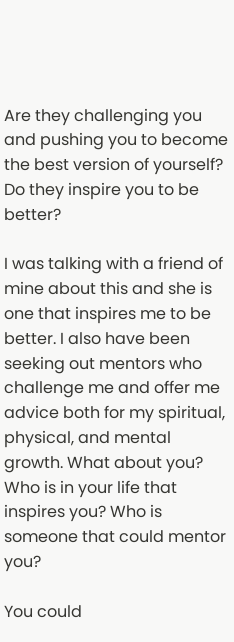Are they challenging you and pushing you to become the best version of yourself? Do they inspire you to be better?

I was talking with a friend of mine about this and she is one that inspires me to be better. I also have been seeking out mentors who challenge me and offer me advice both for my spiritual, physical, and mental growth. What about you? Who is in your life that inspires you? Who is someone that could mentor you?

You could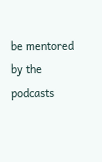be mentored by the podcasts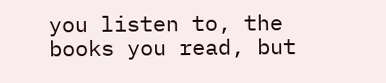you listen to, the books you read, but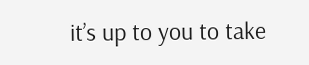it’s up to you to take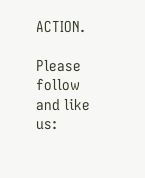ACTION.

Please follow and like us: